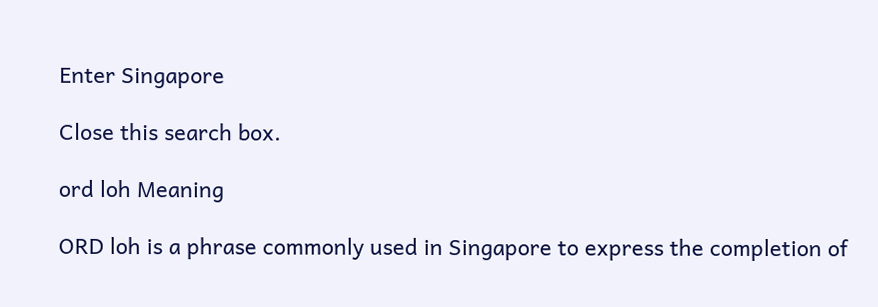Enter Singapore

Close this search box.

ord loh Meaning

ORD loh is a phrase commonly used in Singapore to express the completion of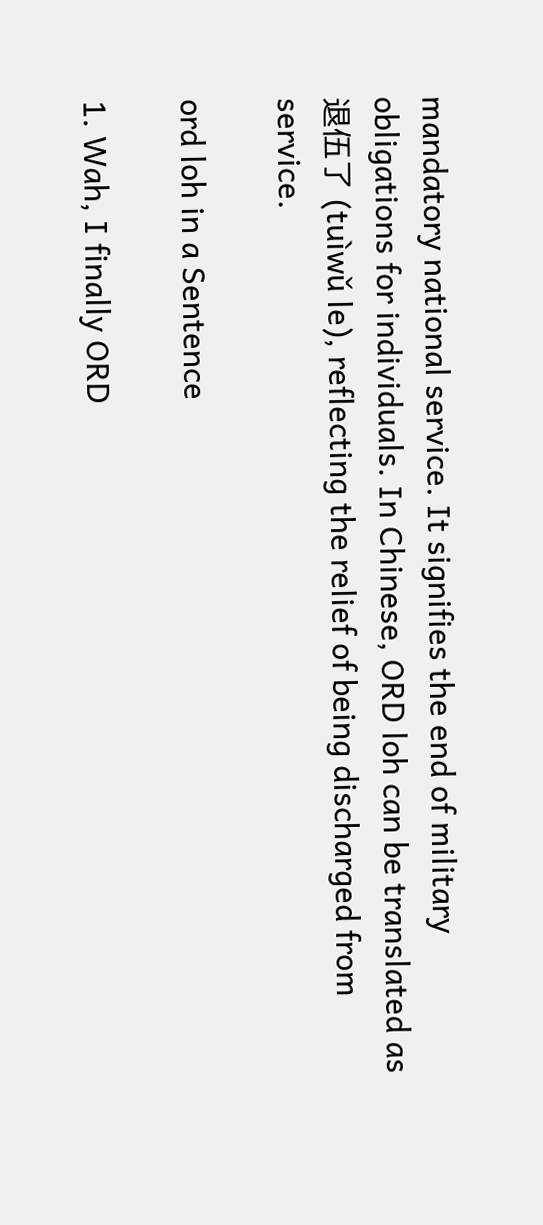mandatory national service. It signifies the end of military obligations for individuals. In Chinese, ORD loh can be translated as 退伍了 (tuìwǔ le), reflecting the relief of being discharged from service.

ord loh in a Sentence

1. Wah, I finally ORD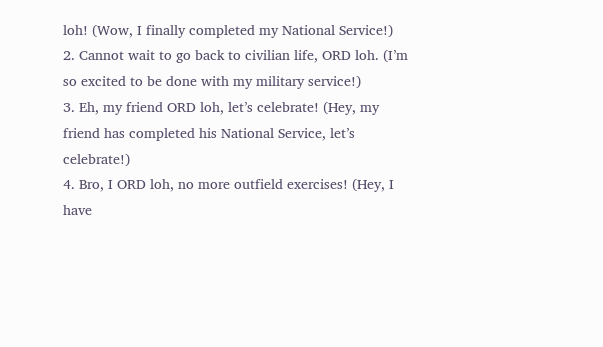loh! (Wow, I finally completed my National Service!)
2. Cannot wait to go back to civilian life, ORD loh. (I’m so excited to be done with my military service!)
3. Eh, my friend ORD loh, let’s celebrate! (Hey, my friend has completed his National Service, let’s celebrate!)
4. Bro, I ORD loh, no more outfield exercises! (Hey, I have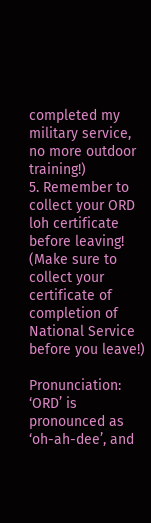completed my military service, no more outdoor training!)
5. Remember to collect your ORD loh certificate before leaving! (Make sure to collect your certificate of completion of National Service before you leave!)

Pronunciation: ‘ORD’ is pronounced as ‘oh-ah-dee’, and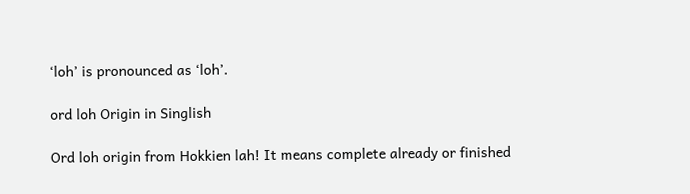‘loh’ is pronounced as ‘loh’.

ord loh Origin in Singlish

Ord loh origin from Hokkien lah! It means complete already or finished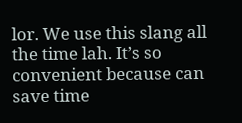lor. We use this slang all the time lah. It’s so convenient because can save time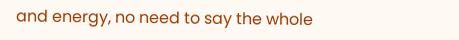and energy, no need to say the whole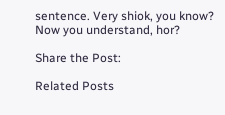sentence. Very shiok, you know? Now you understand, hor?

Share the Post:

Related Posts